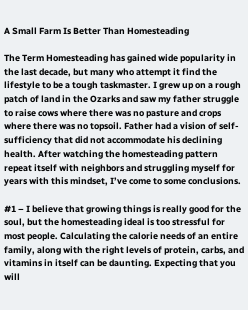A Small Farm Is Better Than Homesteading

The Term Homesteading has gained wide popularity in the last decade, but many who attempt it find the lifestyle to be a tough taskmaster. I grew up on a rough patch of land in the Ozarks and saw my father struggle to raise cows where there was no pasture and crops where there was no topsoil. Father had a vision of self-sufficiency that did not accommodate his declining health. After watching the homesteading pattern repeat itself with neighbors and struggling myself for years with this mindset, I’ve come to some conclusions.

#1 – I believe that growing things is really good for the soul, but the homesteading ideal is too stressful for most people. Calculating the calorie needs of an entire family, along with the right levels of protein, carbs, and vitamins in itself can be daunting. Expecting that you will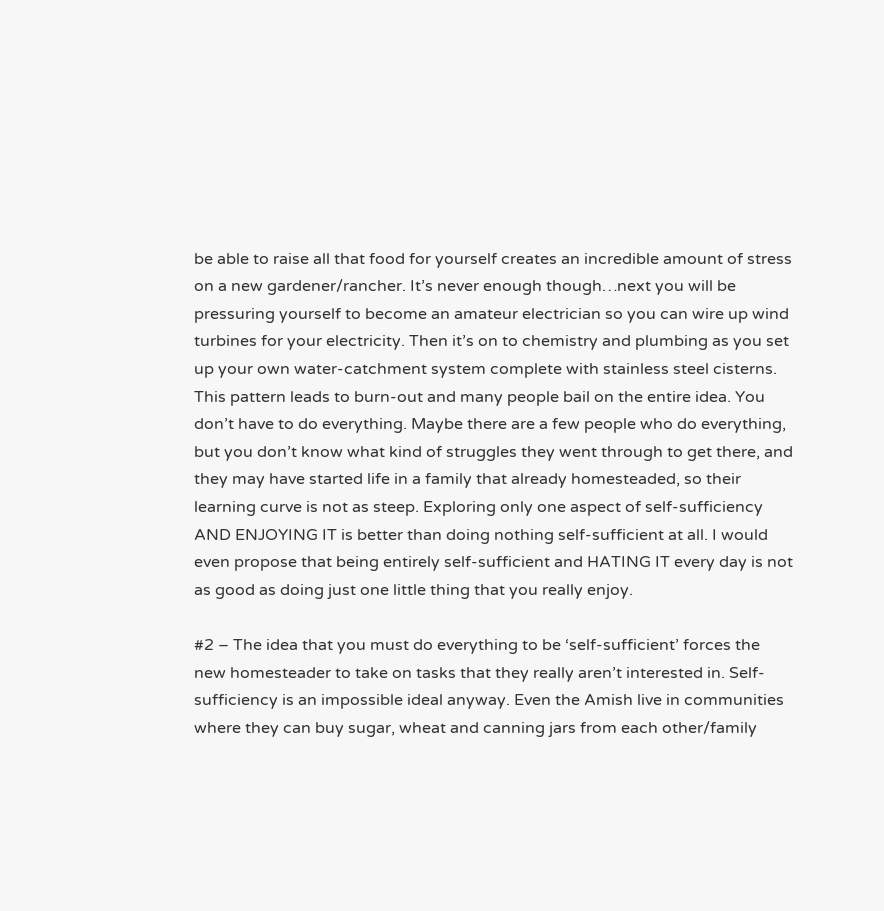be able to raise all that food for yourself creates an incredible amount of stress on a new gardener/rancher. It’s never enough though…next you will be pressuring yourself to become an amateur electrician so you can wire up wind turbines for your electricity. Then it’s on to chemistry and plumbing as you set up your own water-catchment system complete with stainless steel cisterns. This pattern leads to burn-out and many people bail on the entire idea. You don’t have to do everything. Maybe there are a few people who do everything, but you don’t know what kind of struggles they went through to get there, and they may have started life in a family that already homesteaded, so their learning curve is not as steep. Exploring only one aspect of self-sufficiency AND ENJOYING IT is better than doing nothing self-sufficient at all. I would even propose that being entirely self-sufficient and HATING IT every day is not as good as doing just one little thing that you really enjoy.

#2 – The idea that you must do everything to be ‘self-sufficient’ forces the new homesteader to take on tasks that they really aren’t interested in. Self-sufficiency is an impossible ideal anyway. Even the Amish live in communities where they can buy sugar, wheat and canning jars from each other/family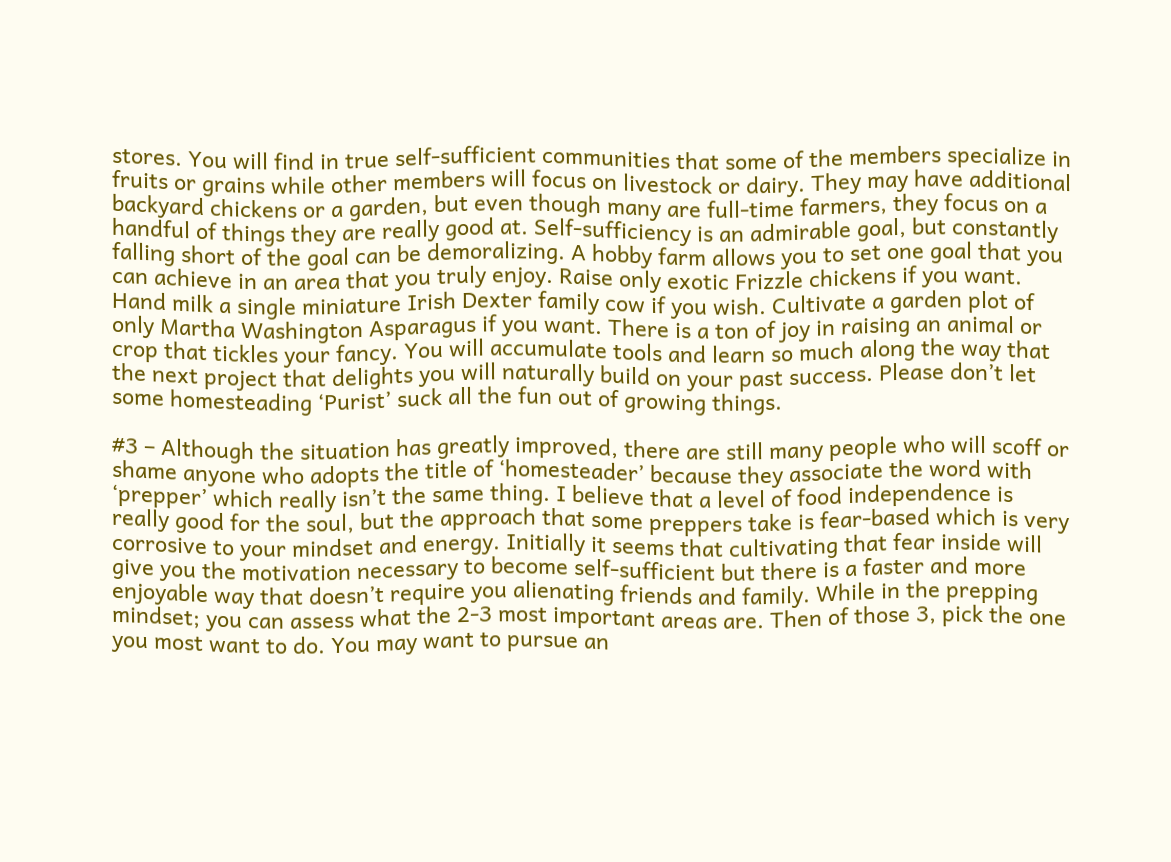stores. You will find in true self-sufficient communities that some of the members specialize in fruits or grains while other members will focus on livestock or dairy. They may have additional backyard chickens or a garden, but even though many are full-time farmers, they focus on a handful of things they are really good at. Self-sufficiency is an admirable goal, but constantly falling short of the goal can be demoralizing. A hobby farm allows you to set one goal that you can achieve in an area that you truly enjoy. Raise only exotic Frizzle chickens if you want. Hand milk a single miniature Irish Dexter family cow if you wish. Cultivate a garden plot of only Martha Washington Asparagus if you want. There is a ton of joy in raising an animal or crop that tickles your fancy. You will accumulate tools and learn so much along the way that the next project that delights you will naturally build on your past success. Please don’t let some homesteading ‘Purist’ suck all the fun out of growing things.

#3 – Although the situation has greatly improved, there are still many people who will scoff or shame anyone who adopts the title of ‘homesteader’ because they associate the word with ‘prepper’ which really isn’t the same thing. I believe that a level of food independence is really good for the soul, but the approach that some preppers take is fear-based which is very corrosive to your mindset and energy. Initially it seems that cultivating that fear inside will give you the motivation necessary to become self-sufficient but there is a faster and more enjoyable way that doesn’t require you alienating friends and family. While in the prepping mindset; you can assess what the 2-3 most important areas are. Then of those 3, pick the one you most want to do. You may want to pursue an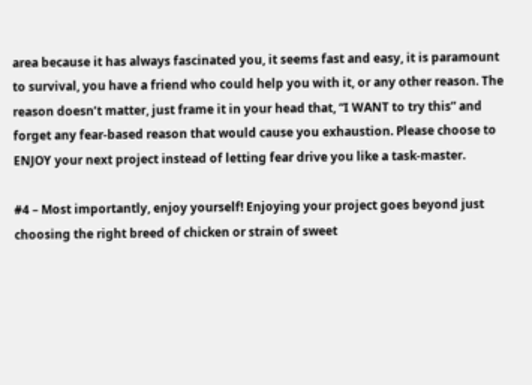area because it has always fascinated you, it seems fast and easy, it is paramount to survival, you have a friend who could help you with it, or any other reason. The reason doesn’t matter, just frame it in your head that, “I WANT to try this” and forget any fear-based reason that would cause you exhaustion. Please choose to ENJOY your next project instead of letting fear drive you like a task-master.

#4 – Most importantly, enjoy yourself! Enjoying your project goes beyond just choosing the right breed of chicken or strain of sweet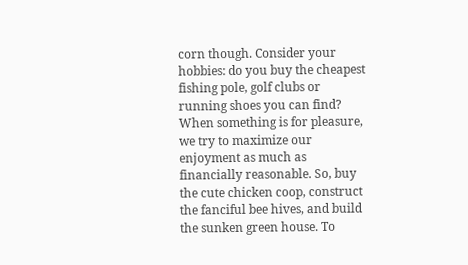corn though. Consider your hobbies: do you buy the cheapest fishing pole, golf clubs or running shoes you can find? When something is for pleasure, we try to maximize our enjoyment as much as financially reasonable. So, buy the cute chicken coop, construct the fanciful bee hives, and build the sunken green house. To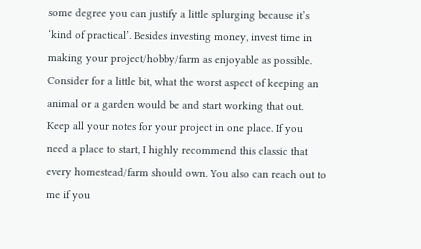some degree you can justify a little splurging because it’s ‘kind of practical’. Besides investing money, invest time in making your project/hobby/farm as enjoyable as possible. Consider for a little bit, what the worst aspect of keeping an animal or a garden would be and start working that out. Keep all your notes for your project in one place. If you need a place to start, I highly recommend this classic that every homestead/farm should own. You also can reach out to me if you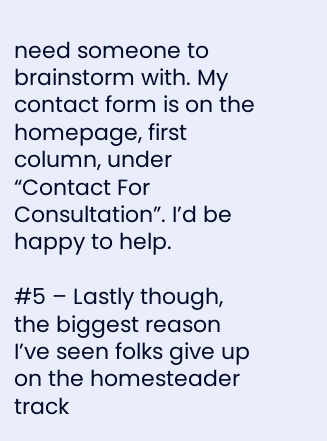need someone to brainstorm with. My contact form is on the homepage, first column, under “Contact For Consultation”. I’d be happy to help.

#5 – Lastly though, the biggest reason I’ve seen folks give up on the homesteader track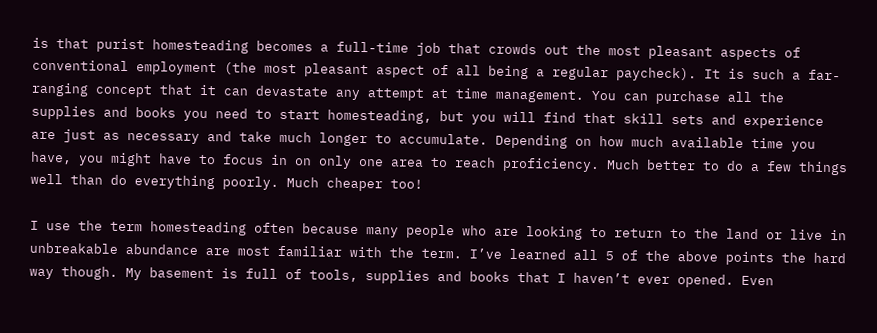is that purist homesteading becomes a full-time job that crowds out the most pleasant aspects of conventional employment (the most pleasant aspect of all being a regular paycheck). It is such a far-ranging concept that it can devastate any attempt at time management. You can purchase all the supplies and books you need to start homesteading, but you will find that skill sets and experience are just as necessary and take much longer to accumulate. Depending on how much available time you have, you might have to focus in on only one area to reach proficiency. Much better to do a few things well than do everything poorly. Much cheaper too!

I use the term homesteading often because many people who are looking to return to the land or live in unbreakable abundance are most familiar with the term. I’ve learned all 5 of the above points the hard way though. My basement is full of tools, supplies and books that I haven’t ever opened. Even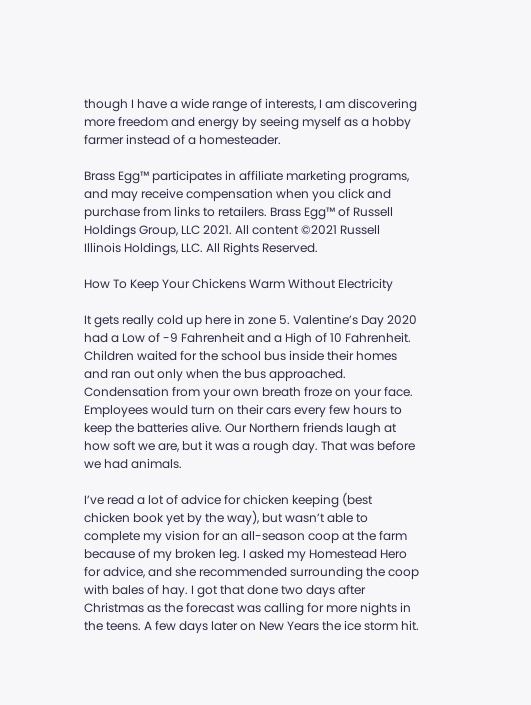though I have a wide range of interests, I am discovering more freedom and energy by seeing myself as a hobby farmer instead of a homesteader.

Brass Egg™ participates in affiliate marketing programs, and may receive compensation when you click and purchase from links to retailers. Brass Egg™ of Russell Holdings Group, LLC 2021. All content ©2021 Russell Illinois Holdings, LLC. All Rights Reserved.

How To Keep Your Chickens Warm Without Electricity

It gets really cold up here in zone 5. Valentine’s Day 2020 had a Low of -9 Fahrenheit and a High of 10 Fahrenheit. Children waited for the school bus inside their homes and ran out only when the bus approached. Condensation from your own breath froze on your face. Employees would turn on their cars every few hours to keep the batteries alive. Our Northern friends laugh at how soft we are, but it was a rough day. That was before we had animals.

I’ve read a lot of advice for chicken keeping (best chicken book yet by the way), but wasn’t able to complete my vision for an all-season coop at the farm because of my broken leg. I asked my Homestead Hero for advice, and she recommended surrounding the coop with bales of hay. I got that done two days after Christmas as the forecast was calling for more nights in the teens. A few days later on New Years the ice storm hit.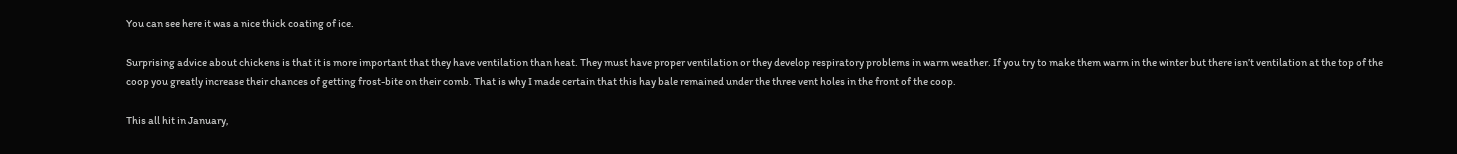You can see here it was a nice thick coating of ice.

Surprising advice about chickens is that it is more important that they have ventilation than heat. They must have proper ventilation or they develop respiratory problems in warm weather. If you try to make them warm in the winter but there isn’t ventilation at the top of the coop you greatly increase their chances of getting frost-bite on their comb. That is why I made certain that this hay bale remained under the three vent holes in the front of the coop.

This all hit in January,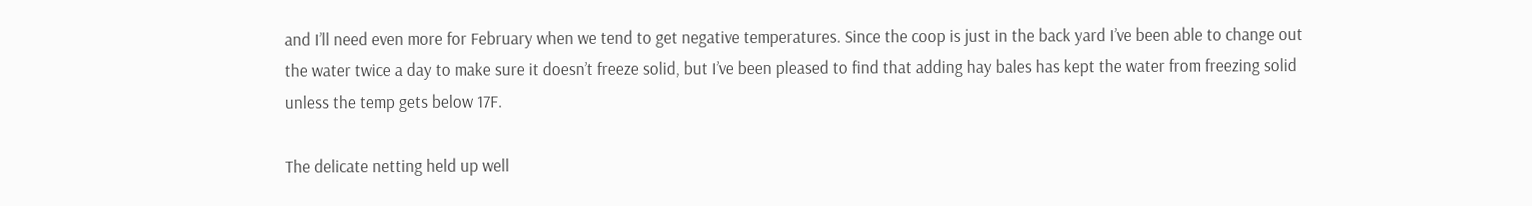and I’ll need even more for February when we tend to get negative temperatures. Since the coop is just in the back yard I’ve been able to change out the water twice a day to make sure it doesn’t freeze solid, but I’ve been pleased to find that adding hay bales has kept the water from freezing solid unless the temp gets below 17F.

The delicate netting held up well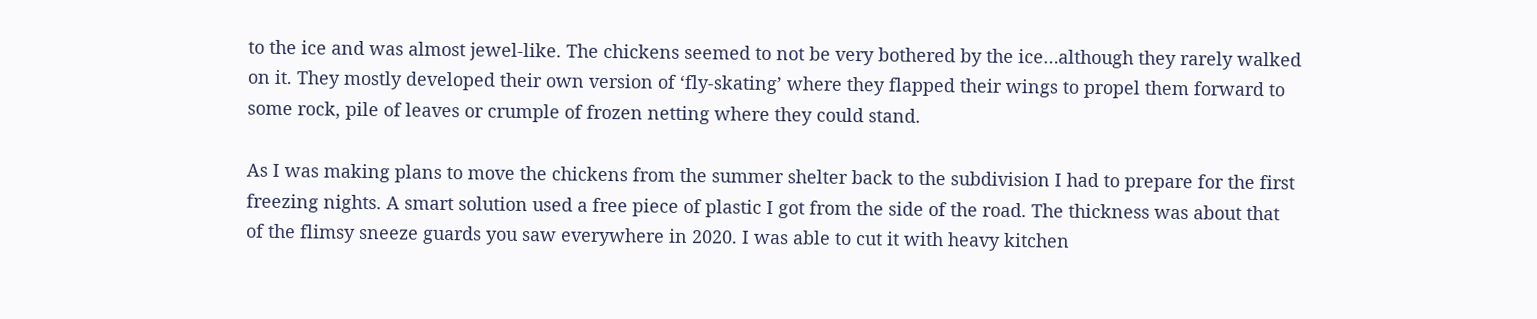to the ice and was almost jewel-like. The chickens seemed to not be very bothered by the ice…although they rarely walked on it. They mostly developed their own version of ‘fly-skating’ where they flapped their wings to propel them forward to some rock, pile of leaves or crumple of frozen netting where they could stand.

As I was making plans to move the chickens from the summer shelter back to the subdivision I had to prepare for the first freezing nights. A smart solution used a free piece of plastic I got from the side of the road. The thickness was about that of the flimsy sneeze guards you saw everywhere in 2020. I was able to cut it with heavy kitchen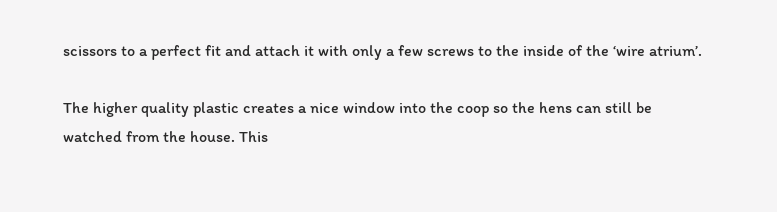scissors to a perfect fit and attach it with only a few screws to the inside of the ‘wire atrium’.

The higher quality plastic creates a nice window into the coop so the hens can still be watched from the house. This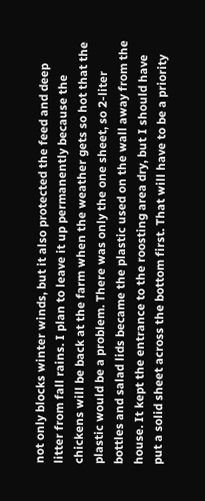not only blocks winter winds, but it also protected the feed and deep litter from fall rains. I plan to leave it up permanently because the chickens will be back at the farm when the weather gets so hot that the plastic would be a problem. There was only the one sheet, so 2-liter bottles and salad lids became the plastic used on the wall away from the house. It kept the entrance to the roosting area dry, but I should have put a solid sheet across the bottom first. That will have to be a priority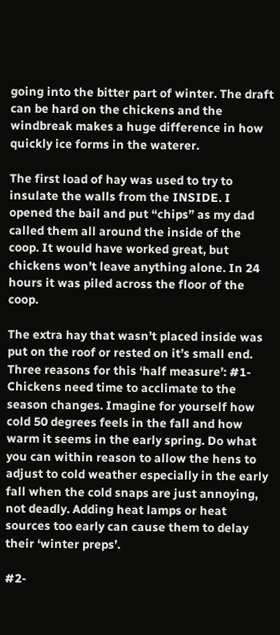going into the bitter part of winter. The draft can be hard on the chickens and the windbreak makes a huge difference in how quickly ice forms in the waterer.

The first load of hay was used to try to insulate the walls from the INSIDE. I opened the bail and put “chips” as my dad called them all around the inside of the coop. It would have worked great, but chickens won’t leave anything alone. In 24 hours it was piled across the floor of the coop.

The extra hay that wasn’t placed inside was put on the roof or rested on it’s small end. Three reasons for this ‘half measure’: #1- Chickens need time to acclimate to the season changes. Imagine for yourself how cold 50 degrees feels in the fall and how warm it seems in the early spring. Do what you can within reason to allow the hens to adjust to cold weather especially in the early fall when the cold snaps are just annoying, not deadly. Adding heat lamps or heat sources too early can cause them to delay their ‘winter preps’.

#2-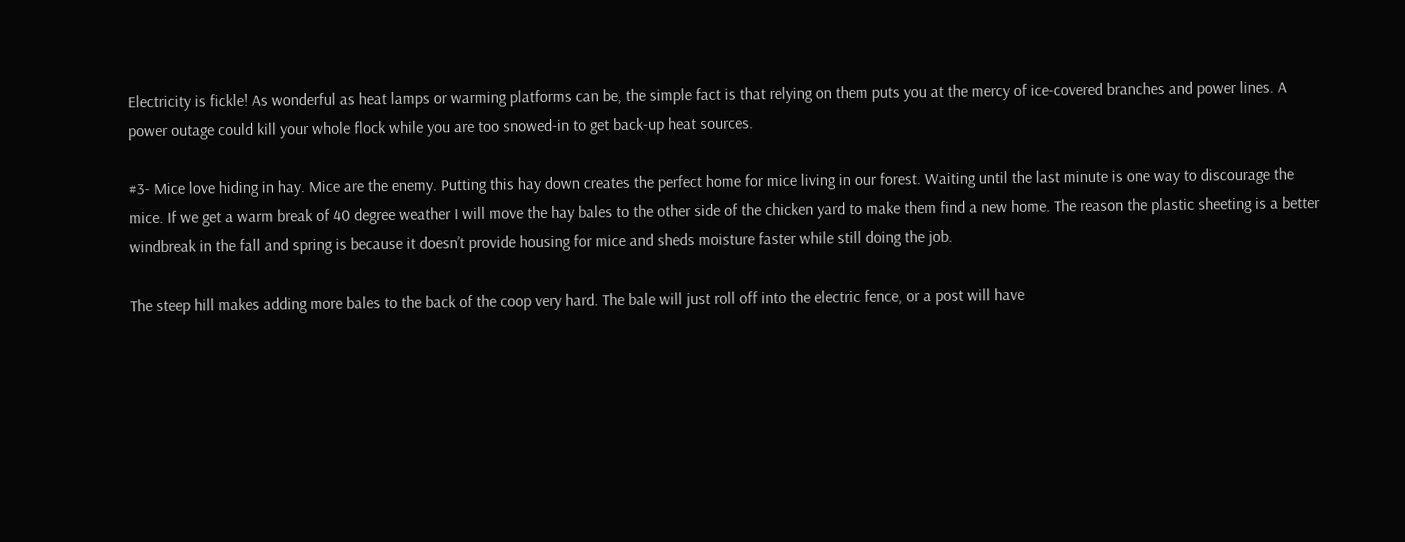Electricity is fickle! As wonderful as heat lamps or warming platforms can be, the simple fact is that relying on them puts you at the mercy of ice-covered branches and power lines. A power outage could kill your whole flock while you are too snowed-in to get back-up heat sources.

#3- Mice love hiding in hay. Mice are the enemy. Putting this hay down creates the perfect home for mice living in our forest. Waiting until the last minute is one way to discourage the mice. If we get a warm break of 40 degree weather I will move the hay bales to the other side of the chicken yard to make them find a new home. The reason the plastic sheeting is a better windbreak in the fall and spring is because it doesn’t provide housing for mice and sheds moisture faster while still doing the job.

The steep hill makes adding more bales to the back of the coop very hard. The bale will just roll off into the electric fence, or a post will have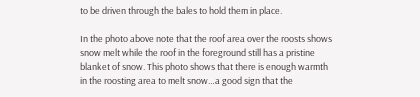to be driven through the bales to hold them in place.

In the photo above note that the roof area over the roosts shows snow melt while the roof in the foreground still has a pristine blanket of snow. This photo shows that there is enough warmth in the roosting area to melt snow…a good sign that the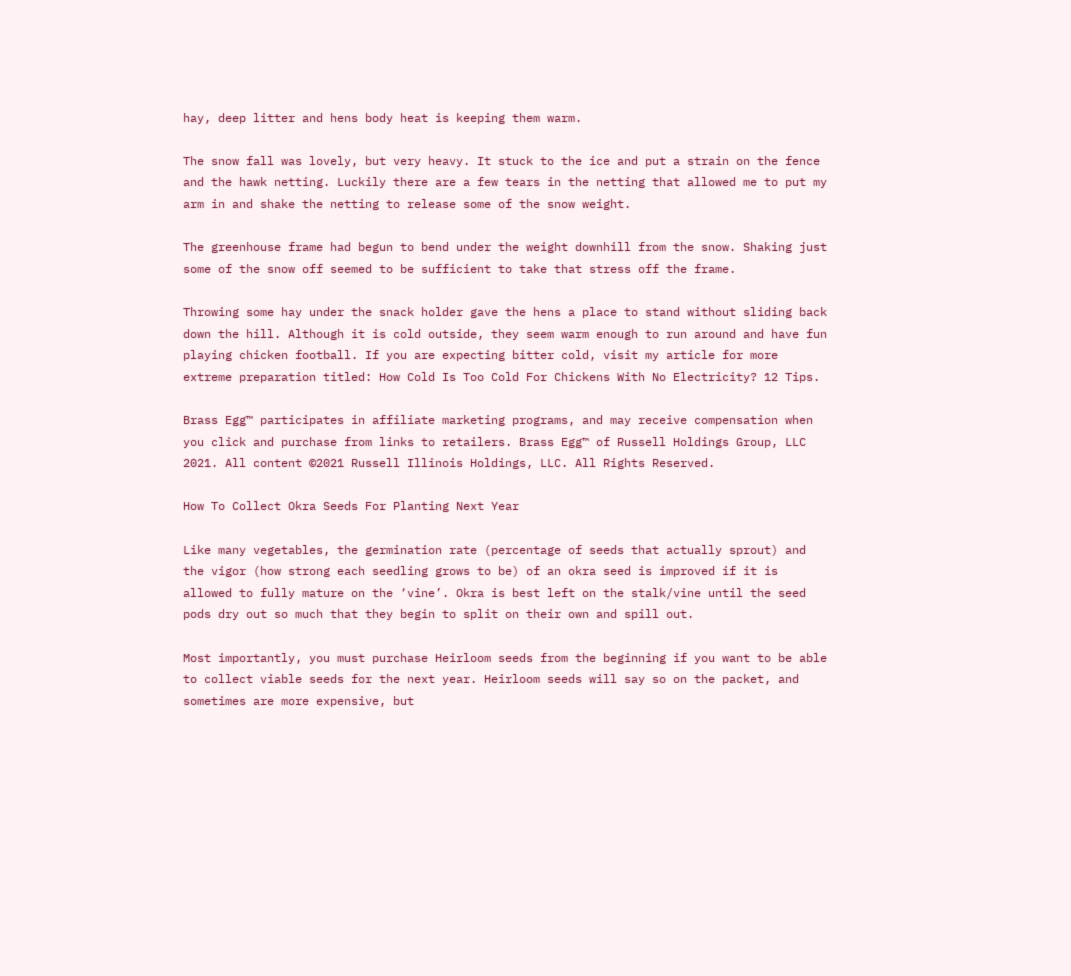hay, deep litter and hens body heat is keeping them warm.

The snow fall was lovely, but very heavy. It stuck to the ice and put a strain on the fence and the hawk netting. Luckily there are a few tears in the netting that allowed me to put my arm in and shake the netting to release some of the snow weight.

The greenhouse frame had begun to bend under the weight downhill from the snow. Shaking just some of the snow off seemed to be sufficient to take that stress off the frame.

Throwing some hay under the snack holder gave the hens a place to stand without sliding back down the hill. Although it is cold outside, they seem warm enough to run around and have fun playing chicken football. If you are expecting bitter cold, visit my article for more extreme preparation titled: How Cold Is Too Cold For Chickens With No Electricity? 12 Tips.

Brass Egg™ participates in affiliate marketing programs, and may receive compensation when you click and purchase from links to retailers. Brass Egg™ of Russell Holdings Group, LLC 2021. All content ©2021 Russell Illinois Holdings, LLC. All Rights Reserved.

How To Collect Okra Seeds For Planting Next Year

Like many vegetables, the germination rate (percentage of seeds that actually sprout) and the vigor (how strong each seedling grows to be) of an okra seed is improved if it is allowed to fully mature on the ‘vine’. Okra is best left on the stalk/vine until the seed pods dry out so much that they begin to split on their own and spill out.

Most importantly, you must purchase Heirloom seeds from the beginning if you want to be able to collect viable seeds for the next year. Heirloom seeds will say so on the packet, and sometimes are more expensive, but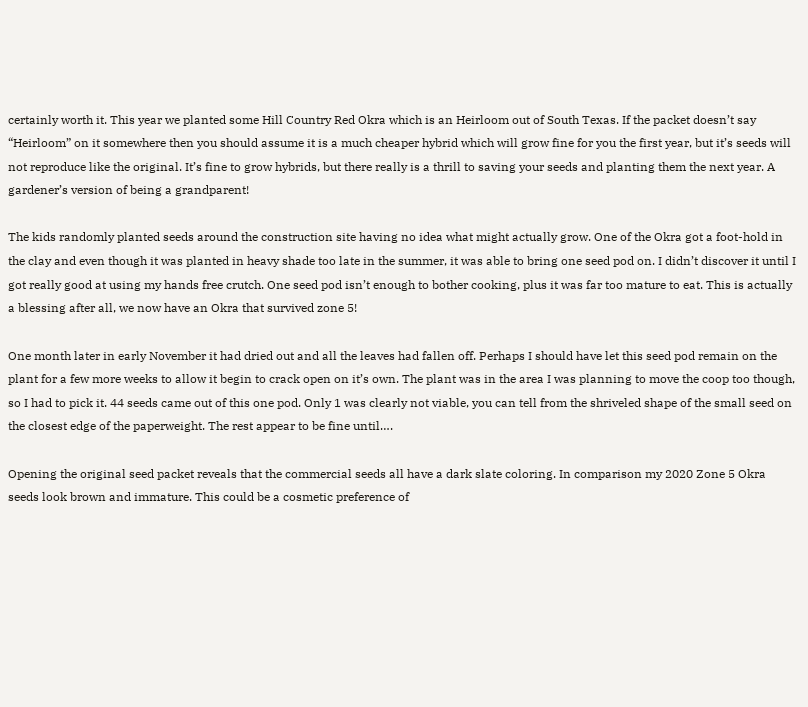certainly worth it. This year we planted some Hill Country Red Okra which is an Heirloom out of South Texas. If the packet doesn’t say “Heirloom” on it somewhere then you should assume it is a much cheaper hybrid which will grow fine for you the first year, but it’s seeds will not reproduce like the original. It’s fine to grow hybrids, but there really is a thrill to saving your seeds and planting them the next year. A gardener’s version of being a grandparent!

The kids randomly planted seeds around the construction site having no idea what might actually grow. One of the Okra got a foot-hold in the clay and even though it was planted in heavy shade too late in the summer, it was able to bring one seed pod on. I didn’t discover it until I got really good at using my hands free crutch. One seed pod isn’t enough to bother cooking, plus it was far too mature to eat. This is actually a blessing after all, we now have an Okra that survived zone 5!

One month later in early November it had dried out and all the leaves had fallen off. Perhaps I should have let this seed pod remain on the plant for a few more weeks to allow it begin to crack open on it’s own. The plant was in the area I was planning to move the coop too though, so I had to pick it. 44 seeds came out of this one pod. Only 1 was clearly not viable, you can tell from the shriveled shape of the small seed on the closest edge of the paperweight. The rest appear to be fine until….

Opening the original seed packet reveals that the commercial seeds all have a dark slate coloring. In comparison my 2020 Zone 5 Okra seeds look brown and immature. This could be a cosmetic preference of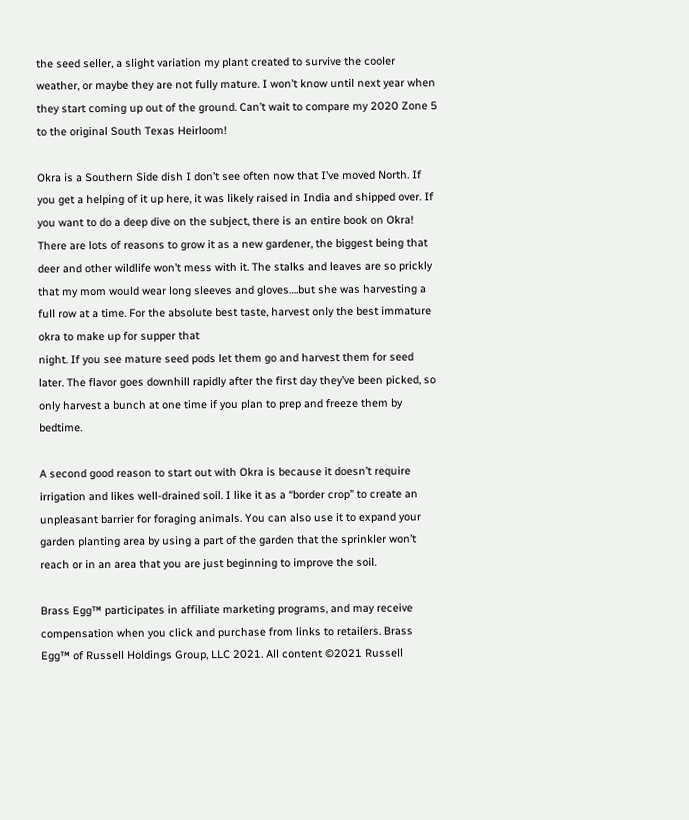the seed seller, a slight variation my plant created to survive the cooler weather, or maybe they are not fully mature. I won’t know until next year when they start coming up out of the ground. Can’t wait to compare my 2020 Zone 5 to the original South Texas Heirloom!

Okra is a Southern Side dish I don’t see often now that I’ve moved North. If you get a helping of it up here, it was likely raised in India and shipped over. If you want to do a deep dive on the subject, there is an entire book on Okra! There are lots of reasons to grow it as a new gardener, the biggest being that deer and other wildlife won’t mess with it. The stalks and leaves are so prickly that my mom would wear long sleeves and gloves….but she was harvesting a full row at a time. For the absolute best taste, harvest only the best immature okra to make up for supper that
night. If you see mature seed pods let them go and harvest them for seed later. The flavor goes downhill rapidly after the first day they’ve been picked, so only harvest a bunch at one time if you plan to prep and freeze them by bedtime.

A second good reason to start out with Okra is because it doesn’t require irrigation and likes well-drained soil. I like it as a “border crop” to create an unpleasant barrier for foraging animals. You can also use it to expand your garden planting area by using a part of the garden that the sprinkler won’t reach or in an area that you are just beginning to improve the soil.

Brass Egg™ participates in affiliate marketing programs, and may receive compensation when you click and purchase from links to retailers. Brass Egg™ of Russell Holdings Group, LLC 2021. All content ©2021 Russell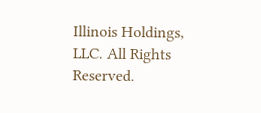Illinois Holdings, LLC. All Rights Reserved.